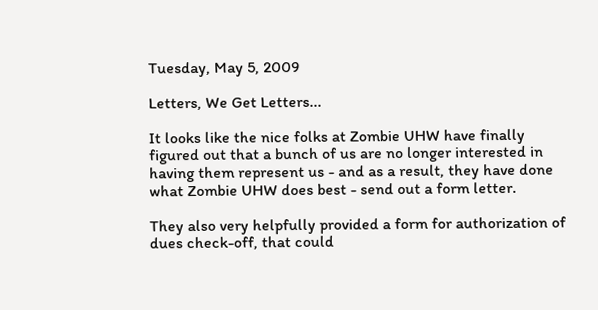Tuesday, May 5, 2009

Letters, We Get Letters...

It looks like the nice folks at Zombie UHW have finally figured out that a bunch of us are no longer interested in having them represent us - and as a result, they have done what Zombie UHW does best - send out a form letter.

They also very helpfully provided a form for authorization of dues check-off, that could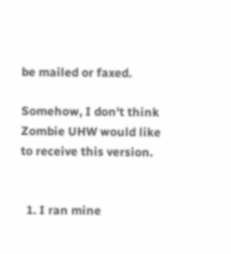be mailed or faxed.

Somehow, I don't think Zombie UHW would like to receive this version.


  1. I ran mine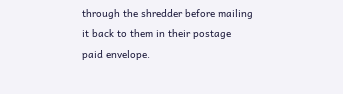through the shredder before mailing it back to them in their postage paid envelope.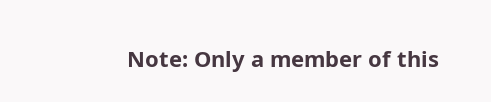Note: Only a member of this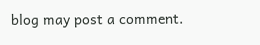blog may post a comment.